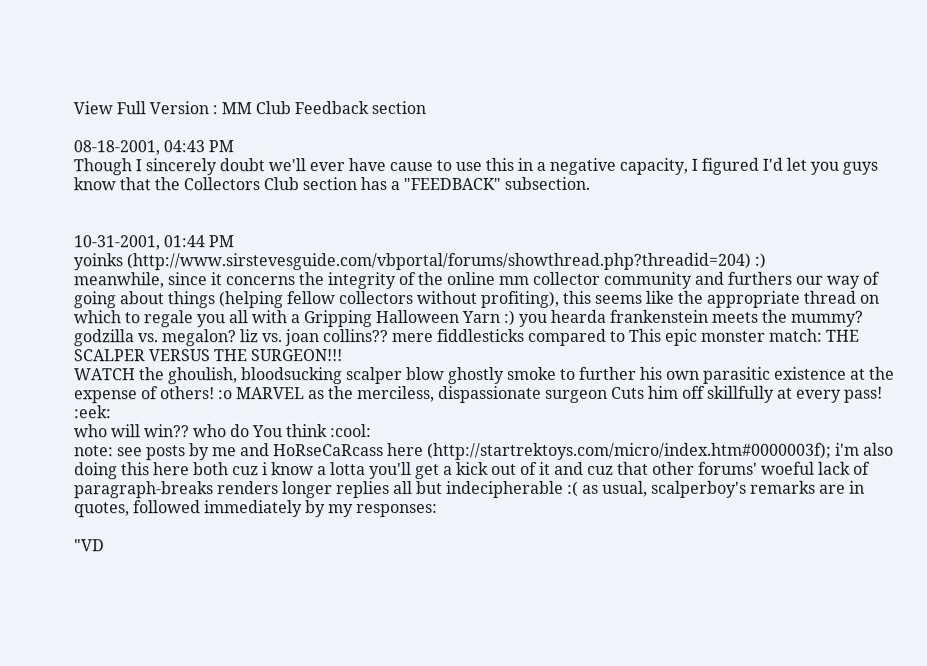View Full Version : MM Club Feedback section

08-18-2001, 04:43 PM
Though I sincerely doubt we'll ever have cause to use this in a negative capacity, I figured I'd let you guys know that the Collectors Club section has a "FEEDBACK" subsection.


10-31-2001, 01:44 PM
yoinks (http://www.sirstevesguide.com/vbportal/forums/showthread.php?threadid=204) :)
meanwhile, since it concerns the integrity of the online mm collector community and furthers our way of going about things (helping fellow collectors without profiting), this seems like the appropriate thread on which to regale you all with a Gripping Halloween Yarn :) you hearda frankenstein meets the mummy? godzilla vs. megalon? liz vs. joan collins?? mere fiddlesticks compared to This epic monster match: THE SCALPER VERSUS THE SURGEON!!!
WATCH the ghoulish, bloodsucking scalper blow ghostly smoke to further his own parasitic existence at the expense of others! :o MARVEL as the merciless, dispassionate surgeon Cuts him off skillfully at every pass! :eek:
who will win?? who do You think :cool:
note: see posts by me and HoRseCaRcass here (http://startrektoys.com/micro/index.htm#0000003f); i'm also doing this here both cuz i know a lotta you'll get a kick out of it and cuz that other forums' woeful lack of paragraph-breaks renders longer replies all but indecipherable :( as usual, scalperboy's remarks are in quotes, followed immediately by my responses:

"VD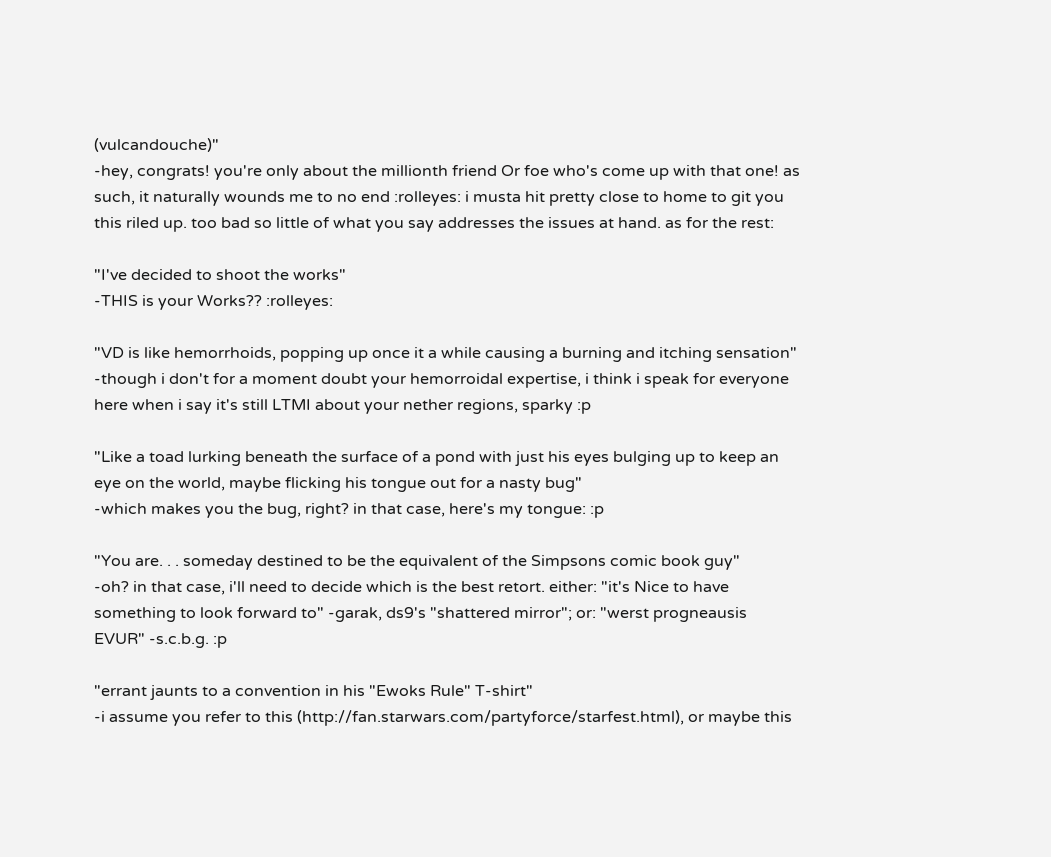(vulcandouche)"
-hey, congrats! you're only about the millionth friend Or foe who's come up with that one! as such, it naturally wounds me to no end :rolleyes: i musta hit pretty close to home to git you this riled up. too bad so little of what you say addresses the issues at hand. as for the rest:

"I've decided to shoot the works"
-THIS is your Works?? :rolleyes:

"VD is like hemorrhoids, popping up once it a while causing a burning and itching sensation"
-though i don't for a moment doubt your hemorroidal expertise, i think i speak for everyone here when i say it's still LTMI about your nether regions, sparky :p

"Like a toad lurking beneath the surface of a pond with just his eyes bulging up to keep an eye on the world, maybe flicking his tongue out for a nasty bug"
-which makes you the bug, right? in that case, here's my tongue: :p

"You are. . . someday destined to be the equivalent of the Simpsons comic book guy"
-oh? in that case, i'll need to decide which is the best retort. either: "it's Nice to have something to look forward to" -garak, ds9's "shattered mirror"; or: "werst progneausis EVUR" -s.c.b.g. :p

"errant jaunts to a convention in his "Ewoks Rule" T-shirt"
-i assume you refer to this (http://fan.starwars.com/partyforce/starfest.html), or maybe this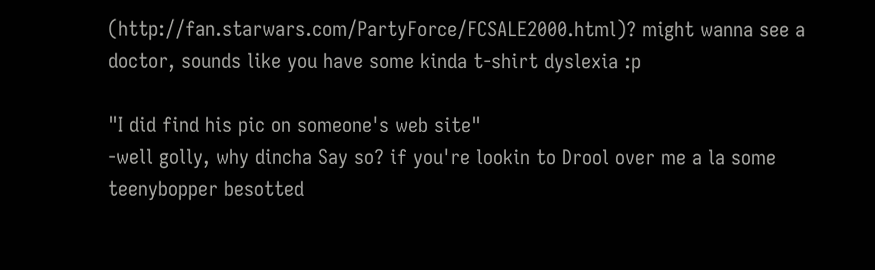(http://fan.starwars.com/PartyForce/FCSALE2000.html)? might wanna see a doctor, sounds like you have some kinda t-shirt dyslexia :p

"I did find his pic on someone's web site"
-well golly, why dincha Say so? if you're lookin to Drool over me a la some teenybopper besotted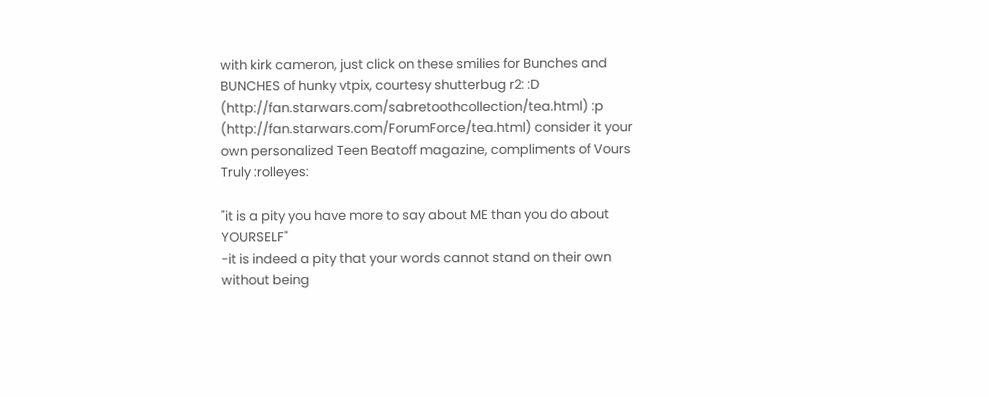with kirk cameron, just click on these smilies for Bunches and BUNCHES of hunky vtpix, courtesy shutterbug r2: :D (http://fan.starwars.com/sabretoothcollection/tea.html) :p (http://fan.starwars.com/ForumForce/tea.html) consider it your own personalized Teen Beatoff magazine, compliments of Vours Truly :rolleyes:

"it is a pity you have more to say about ME than you do about YOURSELF"
-it is indeed a pity that your words cannot stand on their own without being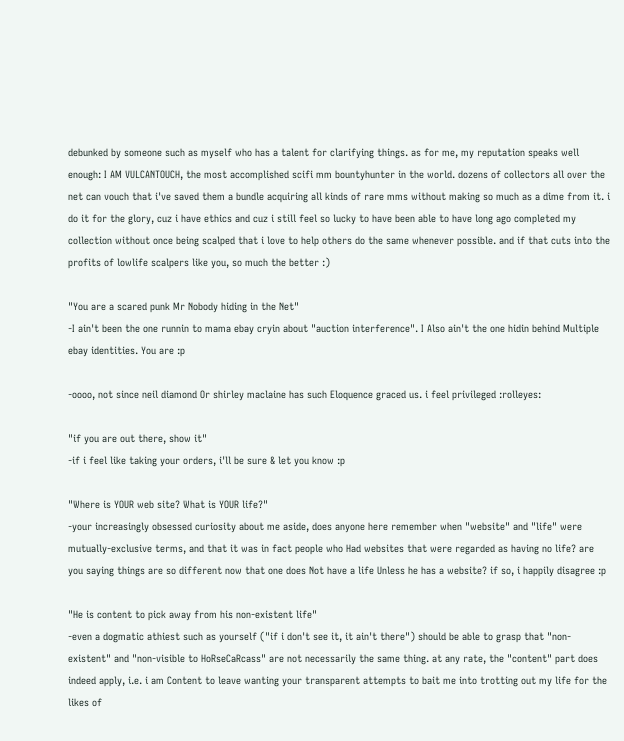debunked by someone such as myself who has a talent for clarifying things. as for me, my reputation speaks well enough: I AM VULCANTOUCH, the most accomplished scifi mm bountyhunter in the world. dozens of collectors all over the net can vouch that i've saved them a bundle acquiring all kinds of rare mms without making so much as a dime from it. i do it for the glory, cuz i have ethics and cuz i still feel so lucky to have been able to have long ago completed my collection without once being scalped that i love to help others do the same whenever possible. and if that cuts into the profits of lowlife scalpers like you, so much the better :)

"You are a scared punk Mr Nobody hiding in the Net"
-I ain't been the one runnin to mama ebay cryin about "auction interference". I Also ain't the one hidin behind Multiple ebay identities. You are :p

-oooo, not since neil diamond Or shirley maclaine has such Eloquence graced us. i feel privileged :rolleyes:

"if you are out there, show it"
-if i feel like taking your orders, i'll be sure & let you know :p

"Where is YOUR web site? What is YOUR life?"
-your increasingly obsessed curiosity about me aside, does anyone here remember when "website" and "life" were mutually-exclusive terms, and that it was in fact people who Had websites that were regarded as having no life? are you saying things are so different now that one does Not have a life Unless he has a website? if so, i happily disagree :p

"He is content to pick away from his non-existent life"
-even a dogmatic athiest such as yourself ("if i don't see it, it ain't there") should be able to grasp that "non-existent" and "non-visible to HoRseCaRcass" are not necessarily the same thing. at any rate, the "content" part does indeed apply, i.e. i am Content to leave wanting your transparent attempts to bait me into trotting out my life for the likes of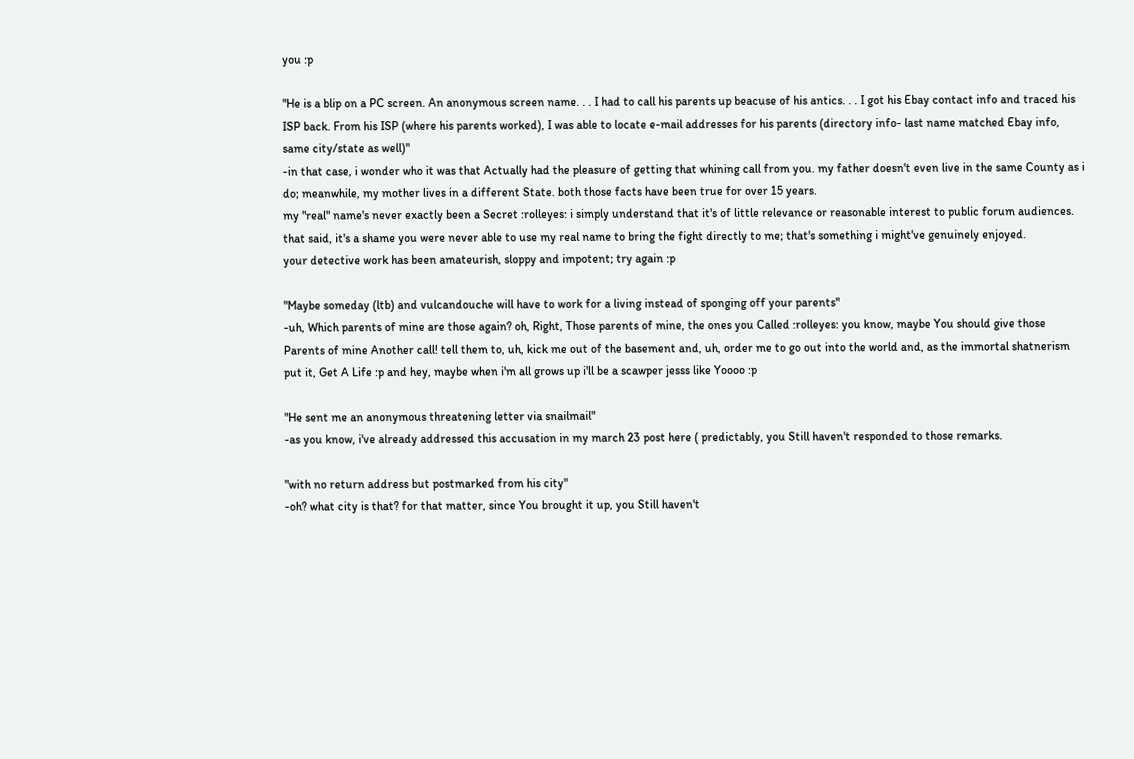you :p

"He is a blip on a PC screen. An anonymous screen name. . . I had to call his parents up beacuse of his antics. . . I got his Ebay contact info and traced his ISP back. From his ISP (where his parents worked), I was able to locate e-mail addresses for his parents (directory info- last name matched Ebay info, same city/state as well)"
-in that case, i wonder who it was that Actually had the pleasure of getting that whining call from you. my father doesn't even live in the same County as i do; meanwhile, my mother lives in a different State. both those facts have been true for over 15 years.
my "real" name's never exactly been a Secret :rolleyes: i simply understand that it's of little relevance or reasonable interest to public forum audiences. that said, it's a shame you were never able to use my real name to bring the fight directly to me; that's something i might've genuinely enjoyed.
your detective work has been amateurish, sloppy and impotent; try again :p

"Maybe someday (ltb) and vulcandouche will have to work for a living instead of sponging off your parents"
-uh, Which parents of mine are those again? oh, Right, Those parents of mine, the ones you Called :rolleyes: you know, maybe You should give those Parents of mine Another call! tell them to, uh, kick me out of the basement and, uh, order me to go out into the world and, as the immortal shatnerism put it, Get A Life :p and hey, maybe when i'm all grows up i'll be a scawper jesss like Yoooo :p

"He sent me an anonymous threatening letter via snailmail"
-as you know, i've already addressed this accusation in my march 23 post here ( predictably, you Still haven't responded to those remarks.

"with no return address but postmarked from his city"
-oh? what city is that? for that matter, since You brought it up, you Still haven't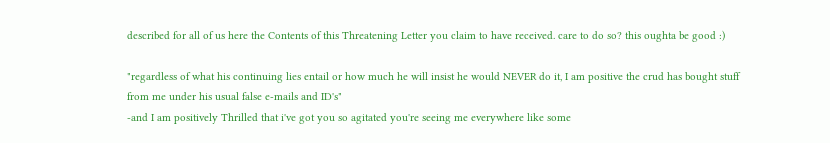described for all of us here the Contents of this Threatening Letter you claim to have received. care to do so? this oughta be good :)

"regardless of what his continuing lies entail or how much he will insist he would NEVER do it, I am positive the crud has bought stuff from me under his usual false e-mails and ID's"
-and I am positively Thrilled that i've got you so agitated you're seeing me everywhere like some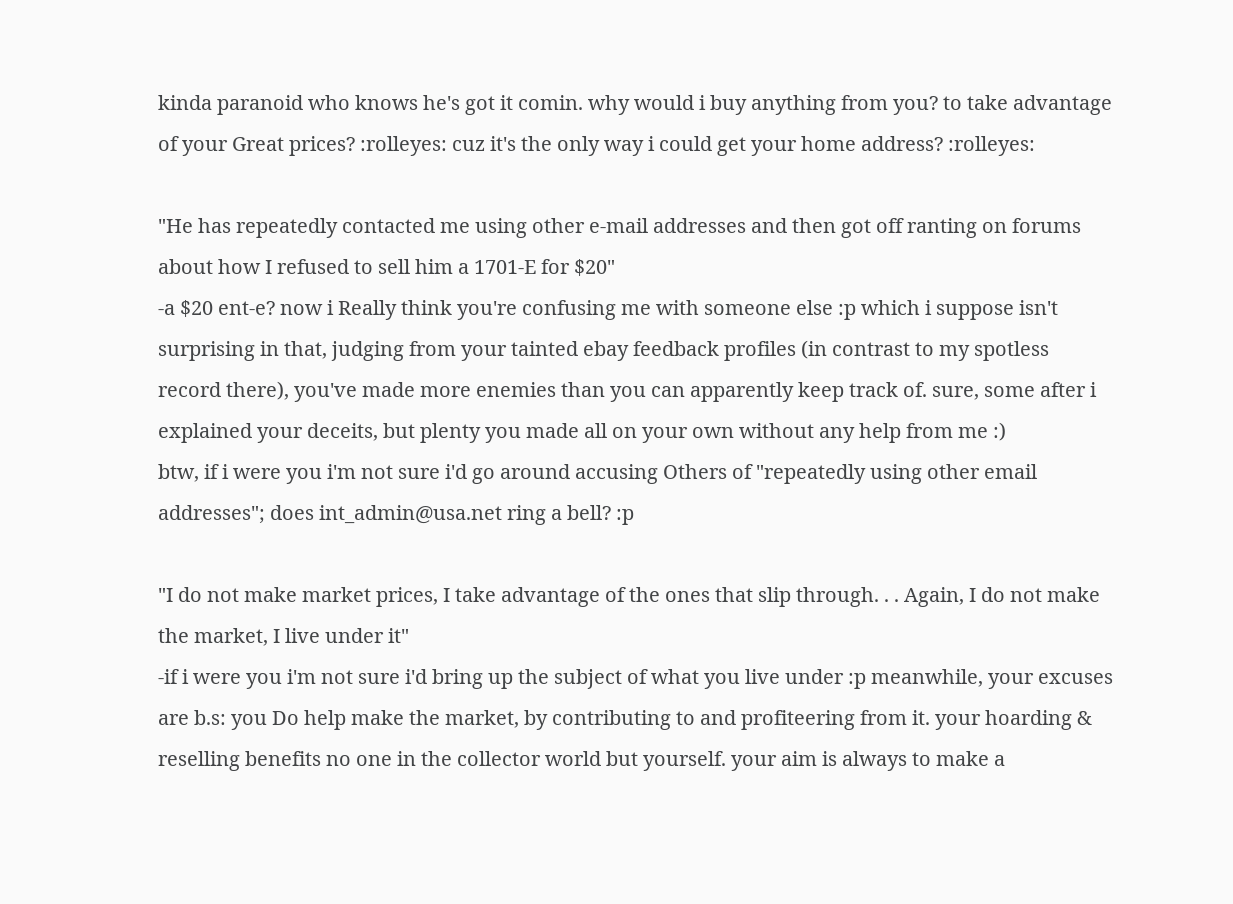kinda paranoid who knows he's got it comin. why would i buy anything from you? to take advantage of your Great prices? :rolleyes: cuz it's the only way i could get your home address? :rolleyes:

"He has repeatedly contacted me using other e-mail addresses and then got off ranting on forums about how I refused to sell him a 1701-E for $20"
-a $20 ent-e? now i Really think you're confusing me with someone else :p which i suppose isn't surprising in that, judging from your tainted ebay feedback profiles (in contrast to my spotless record there), you've made more enemies than you can apparently keep track of. sure, some after i explained your deceits, but plenty you made all on your own without any help from me :)
btw, if i were you i'm not sure i'd go around accusing Others of "repeatedly using other email addresses"; does int_admin@usa.net ring a bell? :p

"I do not make market prices, I take advantage of the ones that slip through. . . Again, I do not make the market, I live under it"
-if i were you i'm not sure i'd bring up the subject of what you live under :p meanwhile, your excuses are b.s: you Do help make the market, by contributing to and profiteering from it. your hoarding & reselling benefits no one in the collector world but yourself. your aim is always to make a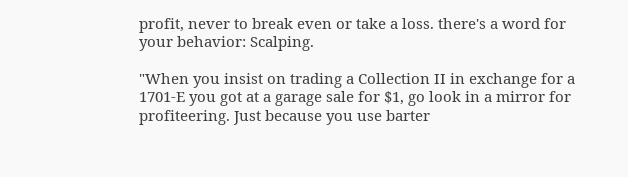profit, never to break even or take a loss. there's a word for your behavior: Scalping.

"When you insist on trading a Collection II in exchange for a 1701-E you got at a garage sale for $1, go look in a mirror for profiteering. Just because you use barter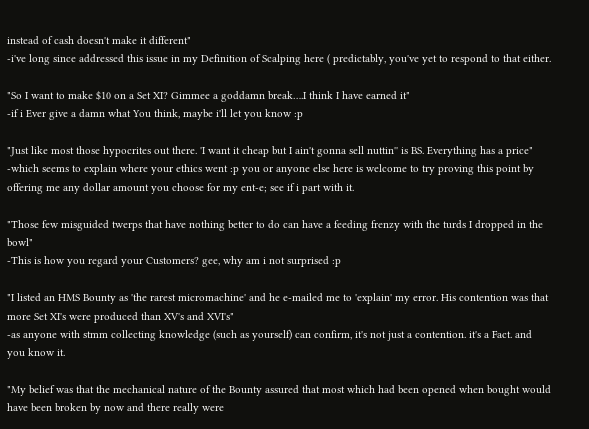instead of cash doesn't make it different"
-i've long since addressed this issue in my Definition of Scalping here ( predictably, you've yet to respond to that either.

"So I want to make $10 on a Set XI? Gimmee a goddamn break….I think I have earned it"
-if i Ever give a damn what You think, maybe i'll let you know :p

"Just like most those hypocrites out there. 'I want it cheap but I ain't gonna sell nuttin'' is BS. Everything has a price"
-which seems to explain where your ethics went :p you or anyone else here is welcome to try proving this point by offering me any dollar amount you choose for my ent-e; see if i part with it.

"Those few misguided twerps that have nothing better to do can have a feeding frenzy with the turds I dropped in the bowl"
-This is how you regard your Customers? gee, why am i not surprised :p

"I listed an HMS Bounty as 'the rarest micromachine' and he e-mailed me to 'explain' my error. His contention was that more Set XI's were produced than XV's and XVI's"
-as anyone with stmm collecting knowledge (such as yourself) can confirm, it's not just a contention. it's a Fact. and you know it.

"My belief was that the mechanical nature of the Bounty assured that most which had been opened when bought would have been broken by now and there really were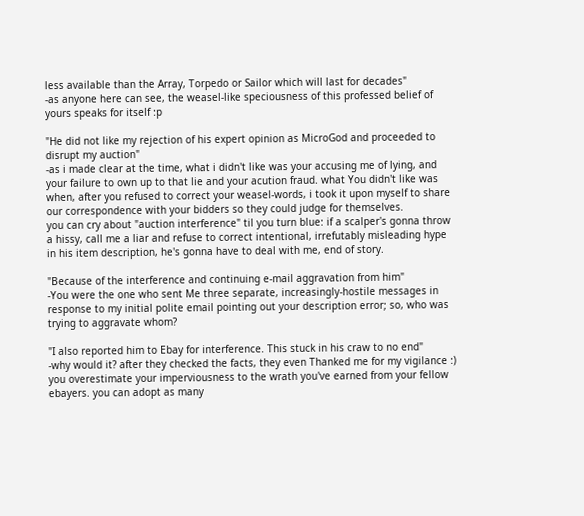less available than the Array, Torpedo or Sailor which will last for decades"
-as anyone here can see, the weasel-like speciousness of this professed belief of yours speaks for itself :p

"He did not like my rejection of his expert opinion as MicroGod and proceeded to disrupt my auction"
-as i made clear at the time, what i didn't like was your accusing me of lying, and your failure to own up to that lie and your acution fraud. what You didn't like was when, after you refused to correct your weasel-words, i took it upon myself to share our correspondence with your bidders so they could judge for themselves.
you can cry about "auction interference" til you turn blue: if a scalper's gonna throw a hissy, call me a liar and refuse to correct intentional, irrefutably misleading hype in his item description, he's gonna have to deal with me, end of story.

"Because of the interference and continuing e-mail aggravation from him"
-You were the one who sent Me three separate, increasingly-hostile messages in response to my initial polite email pointing out your description error; so, who was trying to aggravate whom?

"I also reported him to Ebay for interference. This stuck in his craw to no end"
-why would it? after they checked the facts, they even Thanked me for my vigilance :) you overestimate your imperviousness to the wrath you've earned from your fellow ebayers. you can adopt as many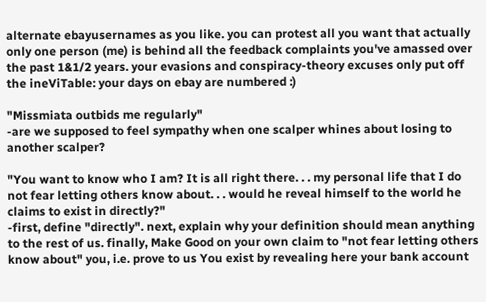alternate ebayusernames as you like. you can protest all you want that actually only one person (me) is behind all the feedback complaints you've amassed over the past 1&1/2 years. your evasions and conspiracy-theory excuses only put off the ineViTable: your days on ebay are numbered :)

"Missmiata outbids me regularly"
-are we supposed to feel sympathy when one scalper whines about losing to another scalper?

"You want to know who I am? It is all right there. . . my personal life that I do not fear letting others know about. . . would he reveal himself to the world he claims to exist in directly?"
-first, define "directly". next, explain why your definition should mean anything to the rest of us. finally, Make Good on your own claim to "not fear letting others know about" you, i.e. prove to us You exist by revealing here your bank account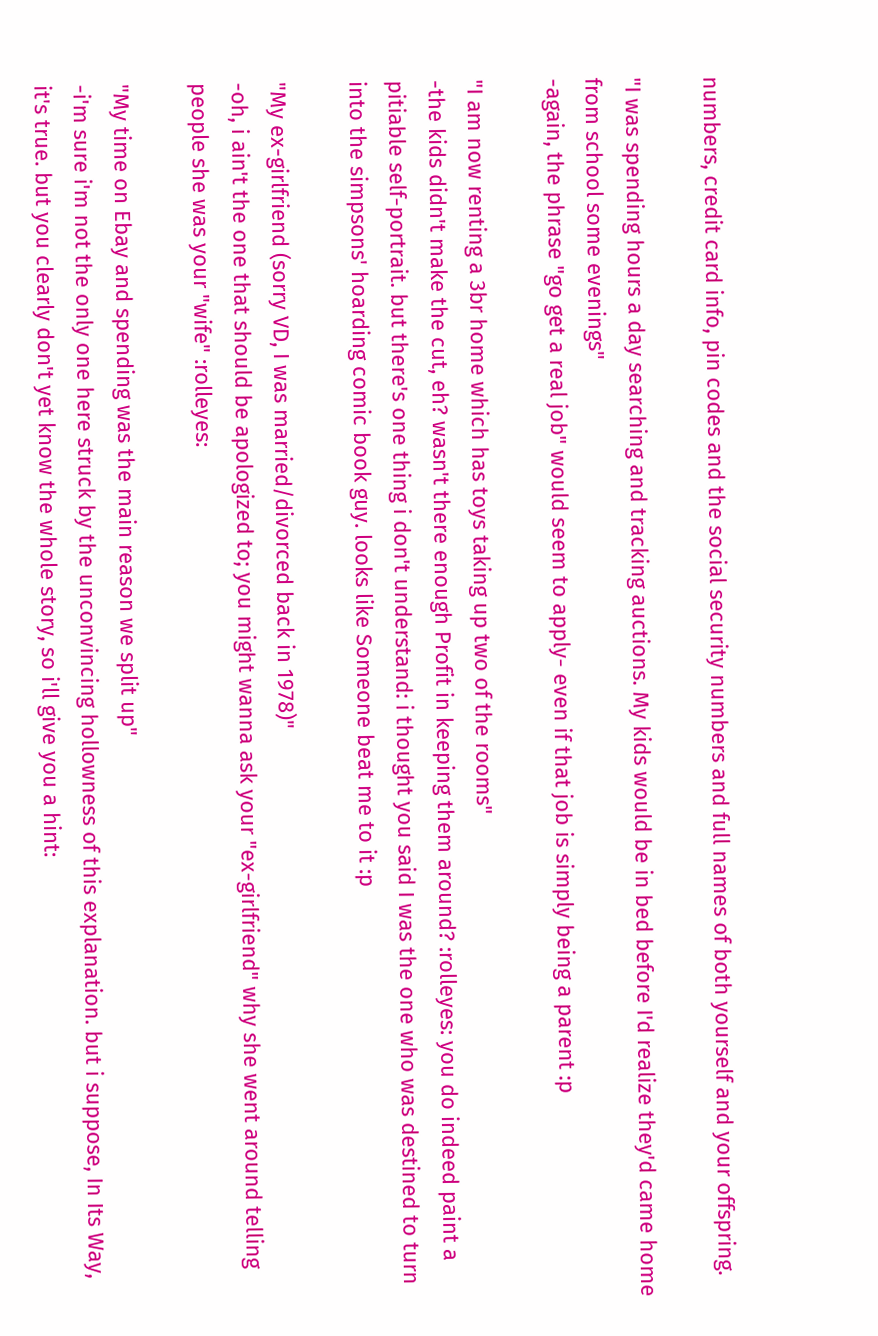numbers, credit card info, pin codes and the social security numbers and full names of both yourself and your offspring.

"I was spending hours a day searching and tracking auctions. My kids would be in bed before I'd realize they'd came home from school some evenings"
-again, the phrase "go get a real job" would seem to apply- even if that job is simply being a parent :p

"I am now renting a 3br home which has toys taking up two of the rooms"
-the kids didn't make the cut, eh? wasn't there enough Profit in keeping them around? :rolleyes: you do indeed paint a pitiable self-portrait. but there's one thing i don't understand: i thought you said I was the one who was destined to turn into the simpsons' hoarding comic book guy. looks like Someone beat me to it :p

"My ex-girlfriend (sorry VD, I was married/divorced back in 1978)"
-oh, i ain't the one that should be apologized to; you might wanna ask your "ex-girlfriend" why she went around telling people she was your "wife" :rolleyes:

"My time on Ebay and spending was the main reason we split up"
-i'm sure i'm not the only one here struck by the unconvincing hollowness of this explanation. but i suppose, In Its Way, it's true. but you clearly don't yet know the whole story, so i'll give you a hint: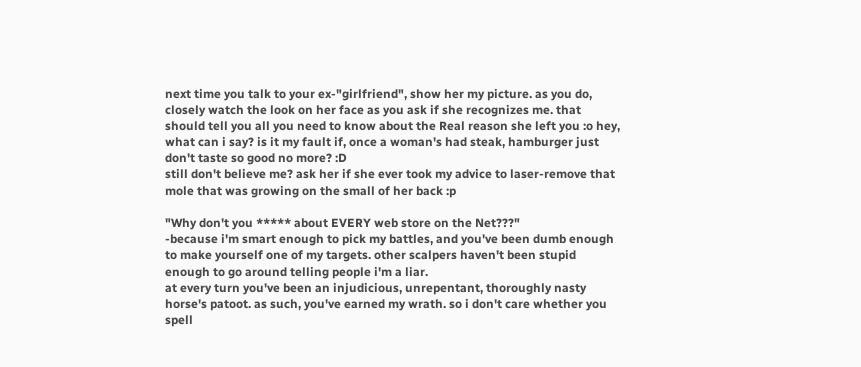next time you talk to your ex-"girlfriend", show her my picture. as you do, closely watch the look on her face as you ask if she recognizes me. that should tell you all you need to know about the Real reason she left you :o hey, what can i say? is it my fault if, once a woman's had steak, hamburger just don't taste so good no more? :D
still don't believe me? ask her if she ever took my advice to laser-remove that mole that was growing on the small of her back :p

"Why don't you ***** about EVERY web store on the Net???"
-because i'm smart enough to pick my battles, and you've been dumb enough to make yourself one of my targets. other scalpers haven't been stupid enough to go around telling people i'm a liar.
at every turn you've been an injudicious, unrepentant, thoroughly nasty horse's patoot. as such, you've earned my wrath. so i don't care whether you spell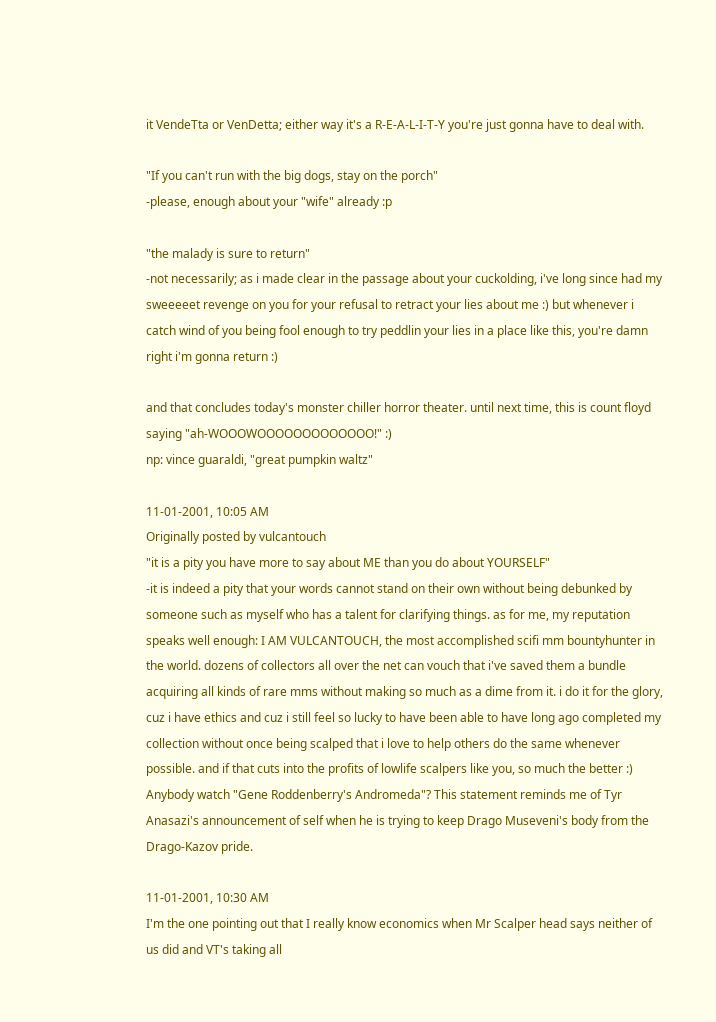it VendeTta or VenDetta; either way it's a R-E-A-L-I-T-Y you're just gonna have to deal with.

"If you can't run with the big dogs, stay on the porch"
-please, enough about your "wife" already :p

"the malady is sure to return"
-not necessarily; as i made clear in the passage about your cuckolding, i've long since had my sweeeeet revenge on you for your refusal to retract your lies about me :) but whenever i catch wind of you being fool enough to try peddlin your lies in a place like this, you're damn right i'm gonna return :)

and that concludes today's monster chiller horror theater. until next time, this is count floyd saying "ah-WOOOWOOOOOOOOOOOOO!" :)
np: vince guaraldi, "great pumpkin waltz"

11-01-2001, 10:05 AM
Originally posted by vulcantouch
"it is a pity you have more to say about ME than you do about YOURSELF"
-it is indeed a pity that your words cannot stand on their own without being debunked by someone such as myself who has a talent for clarifying things. as for me, my reputation speaks well enough: I AM VULCANTOUCH, the most accomplished scifi mm bountyhunter in the world. dozens of collectors all over the net can vouch that i've saved them a bundle acquiring all kinds of rare mms without making so much as a dime from it. i do it for the glory, cuz i have ethics and cuz i still feel so lucky to have been able to have long ago completed my collection without once being scalped that i love to help others do the same whenever possible. and if that cuts into the profits of lowlife scalpers like you, so much the better :) Anybody watch "Gene Roddenberry's Andromeda"? This statement reminds me of Tyr Anasazi's announcement of self when he is trying to keep Drago Museveni's body from the Drago-Kazov pride.

11-01-2001, 10:30 AM
I'm the one pointing out that I really know economics when Mr Scalper head says neither of us did and VT's taking all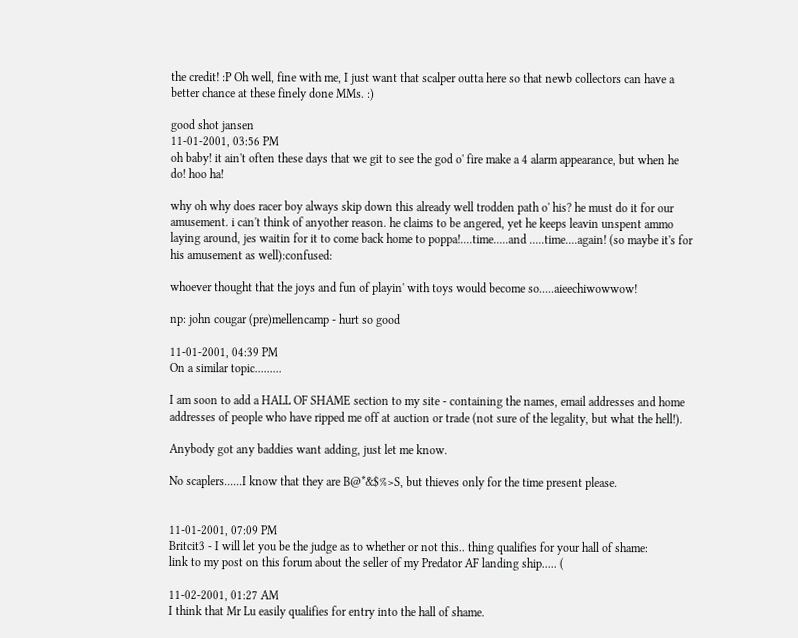the credit! :P Oh well, fine with me, I just want that scalper outta here so that newb collectors can have a better chance at these finely done MMs. :)

good shot jansen
11-01-2001, 03:56 PM
oh baby! it ain't often these days that we git to see the god o' fire make a 4 alarm appearance, but when he do! hoo ha!

why oh why does racer boy always skip down this already well trodden path o' his? he must do it for our amusement. i can't think of anyother reason. he claims to be angered, yet he keeps leavin unspent ammo laying around, jes waitin for it to come back home to poppa!....time.....and .....time....again! (so maybe it's for his amusement as well):confused:

whoever thought that the joys and fun of playin' with toys would become so.....aieechiwowwow!

np: john cougar (pre)mellencamp - hurt so good

11-01-2001, 04:39 PM
On a similar topic.........

I am soon to add a HALL OF SHAME section to my site - containing the names, email addresses and home addresses of people who have ripped me off at auction or trade (not sure of the legality, but what the hell!).

Anybody got any baddies want adding, just let me know.

No scaplers......I know that they are B@*&$%>S, but thieves only for the time present please.


11-01-2001, 07:09 PM
Britcit3 - I will let you be the judge as to whether or not this.. thing qualifies for your hall of shame:
link to my post on this forum about the seller of my Predator AF landing ship..... (

11-02-2001, 01:27 AM
I think that Mr Lu easily qualifies for entry into the hall of shame.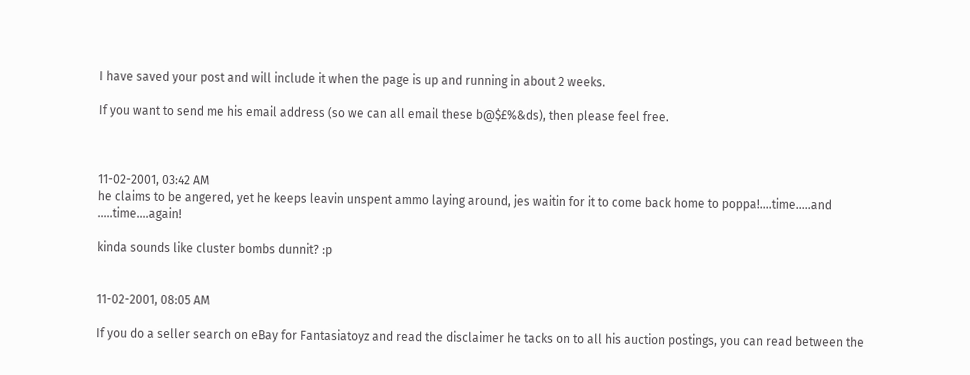I have saved your post and will include it when the page is up and running in about 2 weeks.

If you want to send me his email address (so we can all email these b@$£%&ds), then please feel free.



11-02-2001, 03:42 AM
he claims to be angered, yet he keeps leavin unspent ammo laying around, jes waitin for it to come back home to poppa!....time.....and .....time....again!

kinda sounds like cluster bombs dunnit? :p


11-02-2001, 08:05 AM

If you do a seller search on eBay for Fantasiatoyz and read the disclaimer he tacks on to all his auction postings, you can read between the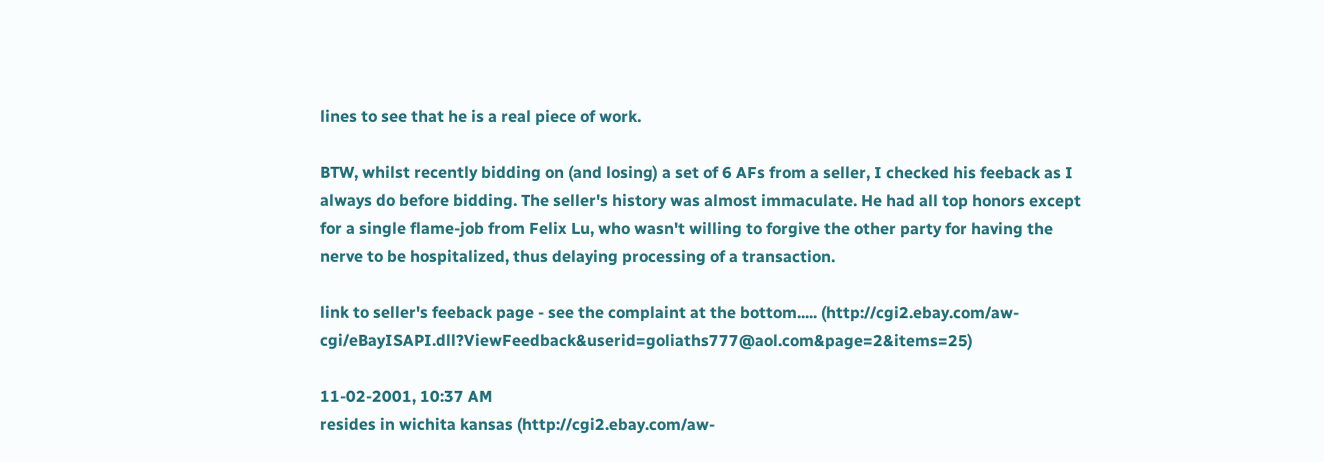lines to see that he is a real piece of work.

BTW, whilst recently bidding on (and losing) a set of 6 AFs from a seller, I checked his feeback as I always do before bidding. The seller's history was almost immaculate. He had all top honors except for a single flame-job from Felix Lu, who wasn't willing to forgive the other party for having the nerve to be hospitalized, thus delaying processing of a transaction.

link to seller's feeback page - see the complaint at the bottom..... (http://cgi2.ebay.com/aw-cgi/eBayISAPI.dll?ViewFeedback&userid=goliaths777@aol.com&page=2&items=25)

11-02-2001, 10:37 AM
resides in wichita kansas (http://cgi2.ebay.com/aw-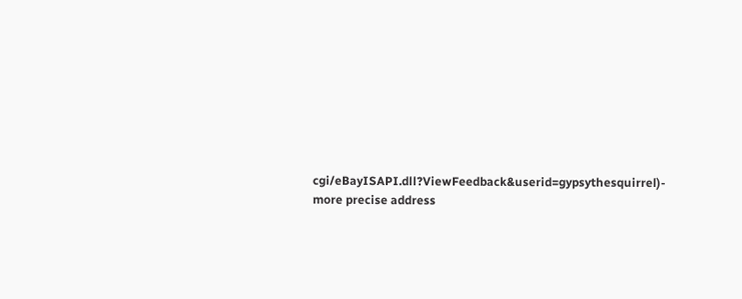cgi/eBayISAPI.dll?ViewFeedback&userid=gypsythesquirrel)- more precise address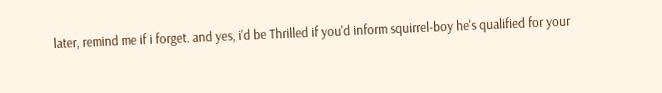later, remind me if i forget. and yes, i'd be Thrilled if you'd inform squirrel-boy he's qualified for your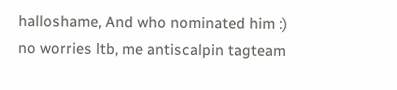halloshame, And who nominated him :)
no worries ltb, me antiscalpin tagteam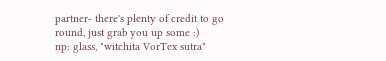partner- there's plenty of credit to go round, just grab you up some :)
np: glass, "witchita VorTex sutra"